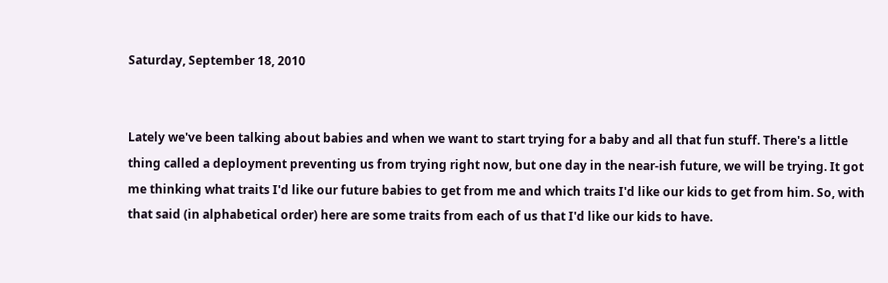Saturday, September 18, 2010


Lately we've been talking about babies and when we want to start trying for a baby and all that fun stuff. There's a little thing called a deployment preventing us from trying right now, but one day in the near-ish future, we will be trying. It got me thinking what traits I'd like our future babies to get from me and which traits I'd like our kids to get from him. So, with that said (in alphabetical order) here are some traits from each of us that I'd like our kids to have.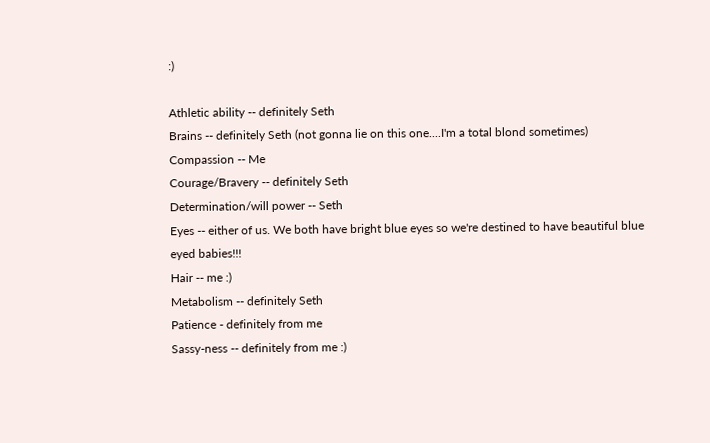:)

Athletic ability -- definitely Seth
Brains -- definitely Seth (not gonna lie on this one....I'm a total blond sometimes)
Compassion -- Me
Courage/Bravery -- definitely Seth
Determination/will power -- Seth
Eyes -- either of us. We both have bright blue eyes so we're destined to have beautiful blue eyed babies!!!
Hair -- me :)
Metabolism -- definitely Seth
Patience - definitely from me
Sassy-ness -- definitely from me :)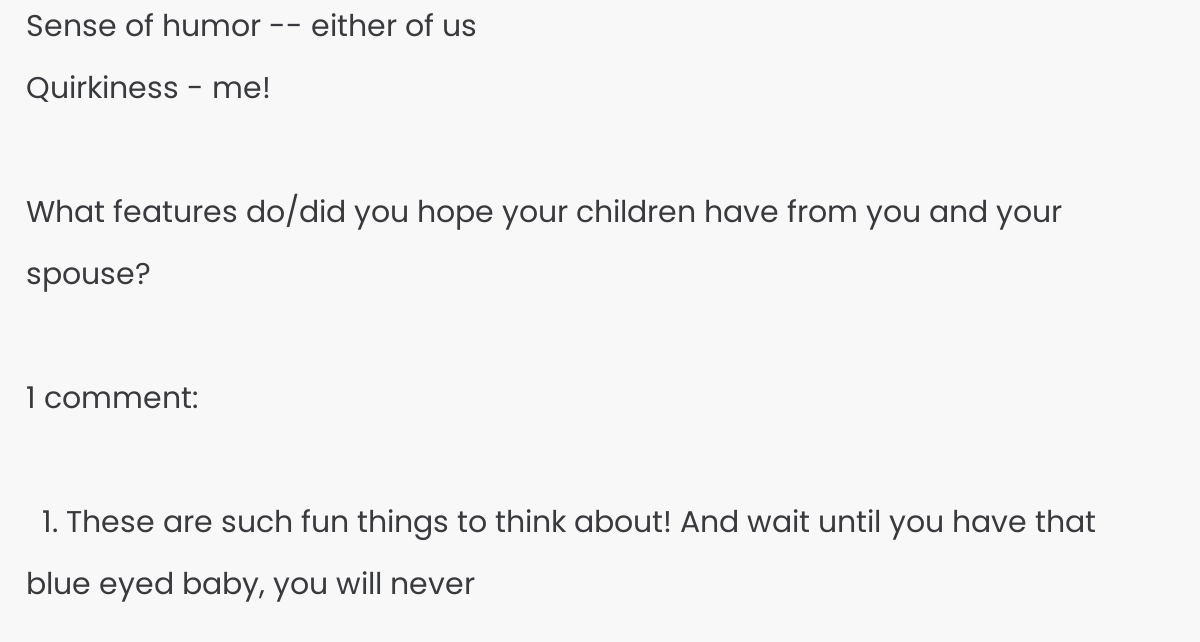Sense of humor -- either of us
Quirkiness - me!

What features do/did you hope your children have from you and your spouse?

1 comment:

  1. These are such fun things to think about! And wait until you have that blue eyed baby, you will never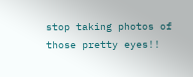stop taking photos of those pretty eyes!!